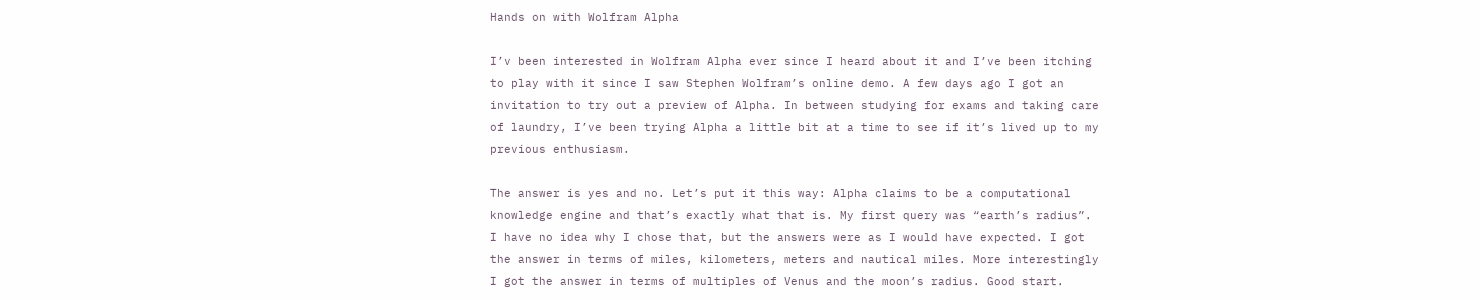Hands on with Wolfram Alpha

I’v been interested in Wolfram Alpha ever since I heard about it and I’ve been itching to play with it since I saw Stephen Wolfram’s online demo. A few days ago I got an invitation to try out a preview of Alpha. In between studying for exams and taking care of laundry, I’ve been trying Alpha a little bit at a time to see if it’s lived up to my previous enthusiasm.

The answer is yes and no. Let’s put it this way: Alpha claims to be a computational knowledge engine and that’s exactly what that is. My first query was “earth’s radius”. I have no idea why I chose that, but the answers were as I would have expected. I got the answer in terms of miles, kilometers, meters and nautical miles. More interestingly I got the answer in terms of multiples of Venus and the moon’s radius. Good start.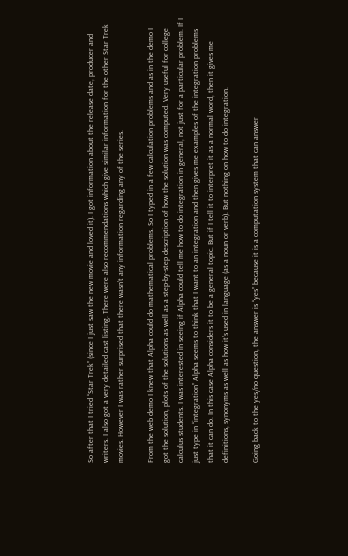So after that I tried “Star Trek” (since I just saw the new movie and loved it). I got information about the release date, producer and writers. I also got a very detailed cast listing. There were also recommendations which give similar information for the other Star Trek movies. However I was rather surprised that there wasn’t any information regarding any of the series.

From the web demo I knew that Alpha could do mathematical problems. So I typed in a few calculation problems and as in the demo I got the solution, plots of the solutions as well as a step-by-step description of how the solution was computed. Very useful for college calculus students. I was interested in seeing if Alpha could tell me how to do integration in general, not just for a particular problem. If I just type in “integration” Alpha seems to think that I want to an integration and then gives me examples of the integration problems that it can do. In this case Alpha considers it to be a general topic. But if I tell it to interpret it as a normal word, then it gives me definitions, synonyms as well as how it’s used in language (as a noun or verb). But nothing on how to do integration.

Going back to the yes/no question, the answer is “yes” because it is a computation system that can answer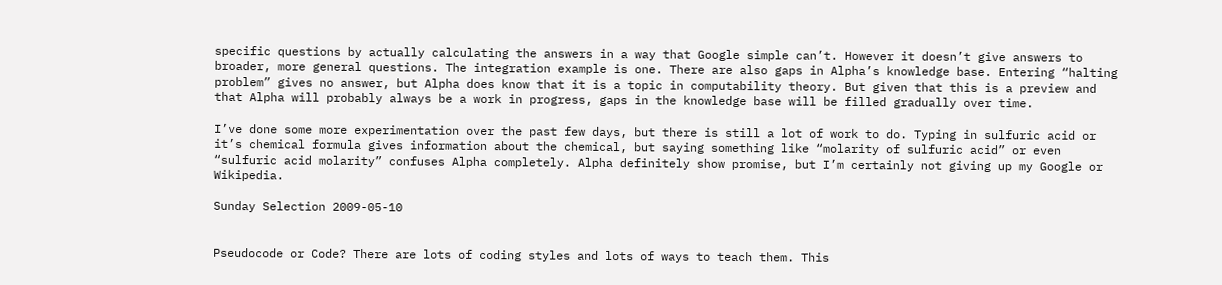specific questions by actually calculating the answers in a way that Google simple can’t. However it doesn’t give answers to broader, more general questions. The integration example is one. There are also gaps in Alpha’s knowledge base. Entering “halting problem” gives no answer, but Alpha does know that it is a topic in computability theory. But given that this is a preview and that Alpha will probably always be a work in progress, gaps in the knowledge base will be filled gradually over time.

I’ve done some more experimentation over the past few days, but there is still a lot of work to do. Typing in sulfuric acid or it’s chemical formula gives information about the chemical, but saying something like “molarity of sulfuric acid” or even “sulfuric acid molarity” confuses Alpha completely. Alpha definitely show promise, but I’m certainly not giving up my Google or Wikipedia.

Sunday Selection 2009-05-10


Pseudocode or Code? There are lots of coding styles and lots of ways to teach them. This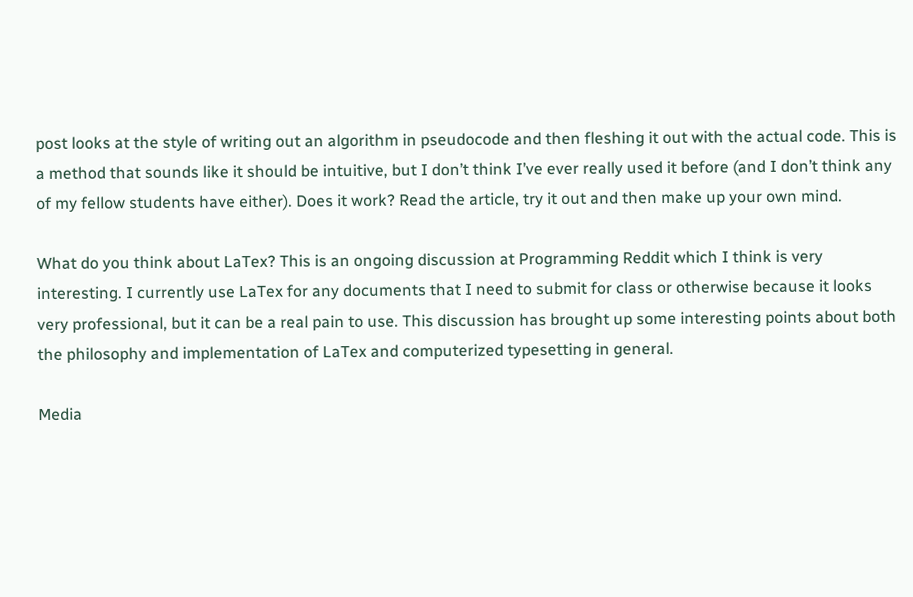post looks at the style of writing out an algorithm in pseudocode and then fleshing it out with the actual code. This is a method that sounds like it should be intuitive, but I don’t think I’ve ever really used it before (and I don’t think any of my fellow students have either). Does it work? Read the article, try it out and then make up your own mind.

What do you think about LaTex? This is an ongoing discussion at Programming Reddit which I think is very interesting. I currently use LaTex for any documents that I need to submit for class or otherwise because it looks very professional, but it can be a real pain to use. This discussion has brought up some interesting points about both the philosophy and implementation of LaTex and computerized typesetting in general.

Media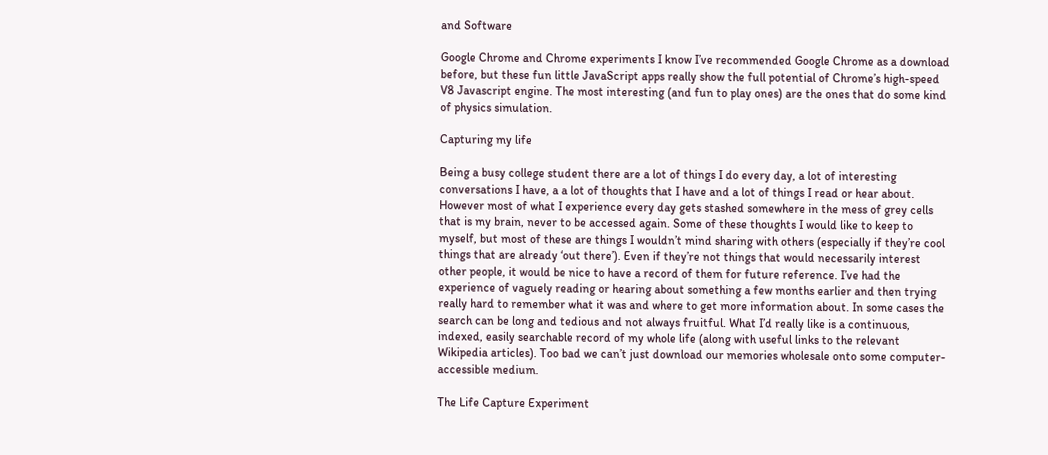and Software

Google Chrome and Chrome experiments I know I’ve recommended Google Chrome as a download before, but these fun little JavaScript apps really show the full potential of Chrome’s high-speed V8 Javascript engine. The most interesting (and fun to play ones) are the ones that do some kind of physics simulation.

Capturing my life

Being a busy college student there are a lot of things I do every day, a lot of interesting conversations I have, a a lot of thoughts that I have and a lot of things I read or hear about. However most of what I experience every day gets stashed somewhere in the mess of grey cells that is my brain, never to be accessed again. Some of these thoughts I would like to keep to myself, but most of these are things I wouldn’t mind sharing with others (especially if they’re cool things that are already ‘out there’). Even if they’re not things that would necessarily interest other people, it would be nice to have a record of them for future reference. I’ve had the experience of vaguely reading or hearing about something a few months earlier and then trying really hard to remember what it was and where to get more information about. In some cases the search can be long and tedious and not always fruitful. What I’d really like is a continuous, indexed, easily searchable record of my whole life (along with useful links to the relevant Wikipedia articles). Too bad we can’t just download our memories wholesale onto some computer-accessible medium.

The Life Capture Experiment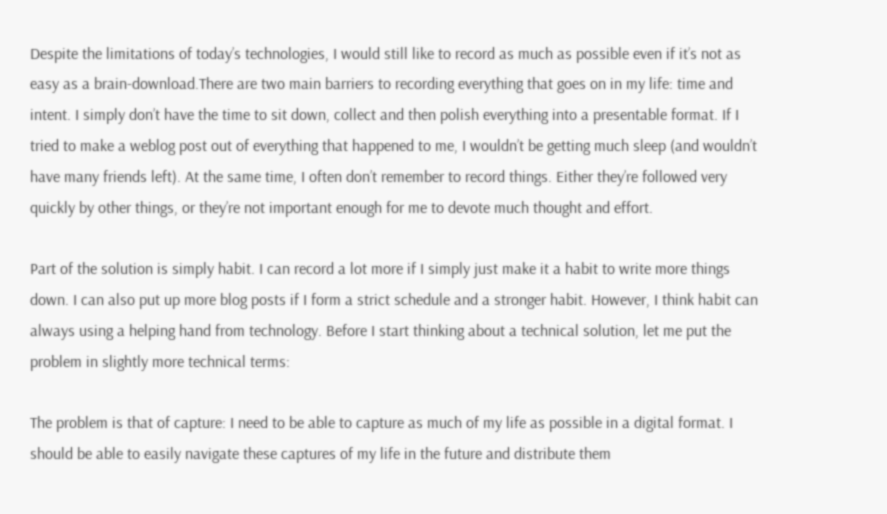Despite the limitations of today’s technologies, I would still like to record as much as possible even if it’s not as easy as a brain-download.There are two main barriers to recording everything that goes on in my life: time and intent. I simply don’t have the time to sit down, collect and then polish everything into a presentable format. If I tried to make a weblog post out of everything that happened to me, I wouldn’t be getting much sleep (and wouldn’t have many friends left). At the same time, I often don’t remember to record things. Either they’re followed very quickly by other things, or they’re not important enough for me to devote much thought and effort.

Part of the solution is simply habit. I can record a lot more if I simply just make it a habit to write more things down. I can also put up more blog posts if I form a strict schedule and a stronger habit. However, I think habit can always using a helping hand from technology. Before I start thinking about a technical solution, let me put the problem in slightly more technical terms:

The problem is that of capture: I need to be able to capture as much of my life as possible in a digital format. I should be able to easily navigate these captures of my life in the future and distribute them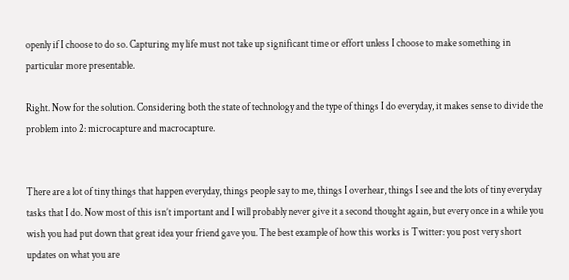openly if I choose to do so. Capturing my life must not take up significant time or effort unless I choose to make something in particular more presentable.

Right. Now for the solution. Considering both the state of technology and the type of things I do everyday, it makes sense to divide the problem into 2: microcapture and macrocapture.


There are a lot of tiny things that happen everyday, things people say to me, things I overhear, things I see and the lots of tiny everyday tasks that I do. Now most of this isn’t important and I will probably never give it a second thought again, but every once in a while you wish you had put down that great idea your friend gave you. The best example of how this works is Twitter: you post very short updates on what you are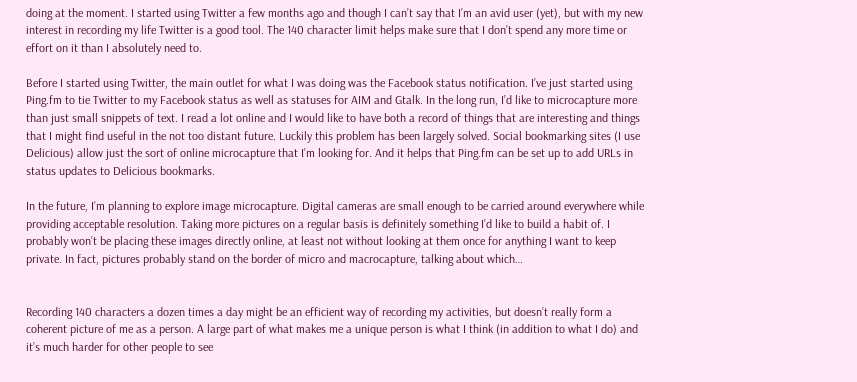doing at the moment. I started using Twitter a few months ago and though I can’t say that I’m an avid user (yet), but with my new interest in recording my life Twitter is a good tool. The 140 character limit helps make sure that I don’t spend any more time or effort on it than I absolutely need to.

Before I started using Twitter, the main outlet for what I was doing was the Facebook status notification. I’ve just started using Ping.fm to tie Twitter to my Facebook status as well as statuses for AIM and Gtalk. In the long run, I’d like to microcapture more than just small snippets of text. I read a lot online and I would like to have both a record of things that are interesting and things that I might find useful in the not too distant future. Luckily this problem has been largely solved. Social bookmarking sites (I use Delicious) allow just the sort of online microcapture that I’m looking for. And it helps that Ping.fm can be set up to add URLs in status updates to Delicious bookmarks.

In the future, I’m planning to explore image microcapture. Digital cameras are small enough to be carried around everywhere while providing acceptable resolution. Taking more pictures on a regular basis is definitely something I’d like to build a habit of. I probably won’t be placing these images directly online, at least not without looking at them once for anything I want to keep private. In fact, pictures probably stand on the border of micro and macrocapture, talking about which…


Recording 140 characters a dozen times a day might be an efficient way of recording my activities, but doesn’t really form a coherent picture of me as a person. A large part of what makes me a unique person is what I think (in addition to what I do) and it’s much harder for other people to see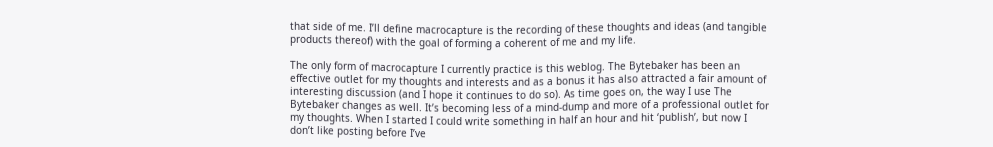that side of me. I’ll define macrocapture is the recording of these thoughts and ideas (and tangible products thereof) with the goal of forming a coherent of me and my life.

The only form of macrocapture I currently practice is this weblog. The Bytebaker has been an effective outlet for my thoughts and interests and as a bonus it has also attracted a fair amount of interesting discussion (and I hope it continues to do so). As time goes on, the way I use The Bytebaker changes as well. It’s becoming less of a mind-dump and more of a professional outlet for my thoughts. When I started I could write something in half an hour and hit ‘publish’, but now I don’t like posting before I’ve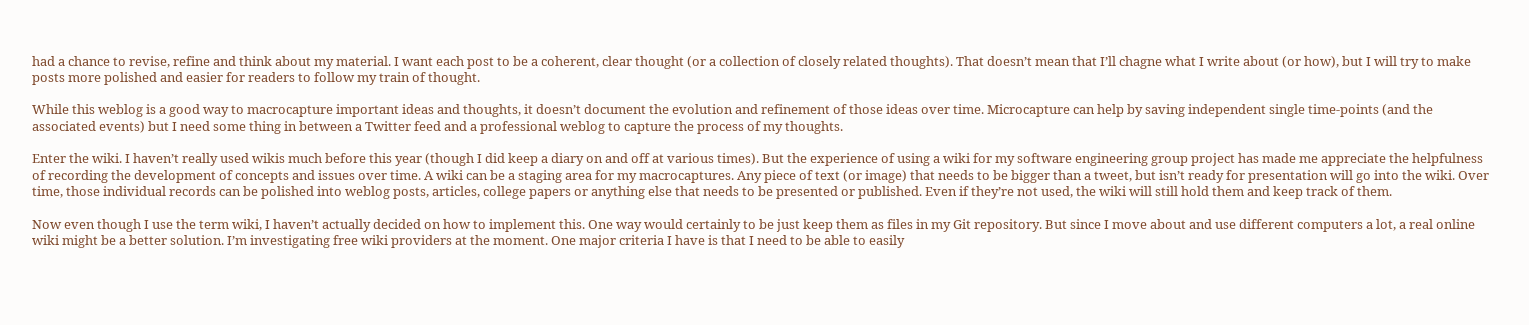had a chance to revise, refine and think about my material. I want each post to be a coherent, clear thought (or a collection of closely related thoughts). That doesn’t mean that I’ll chagne what I write about (or how), but I will try to make posts more polished and easier for readers to follow my train of thought.

While this weblog is a good way to macrocapture important ideas and thoughts, it doesn’t document the evolution and refinement of those ideas over time. Microcapture can help by saving independent single time-points (and the associated events) but I need some thing in between a Twitter feed and a professional weblog to capture the process of my thoughts.

Enter the wiki. I haven’t really used wikis much before this year (though I did keep a diary on and off at various times). But the experience of using a wiki for my software engineering group project has made me appreciate the helpfulness of recording the development of concepts and issues over time. A wiki can be a staging area for my macrocaptures. Any piece of text (or image) that needs to be bigger than a tweet, but isn’t ready for presentation will go into the wiki. Over time, those individual records can be polished into weblog posts, articles, college papers or anything else that needs to be presented or published. Even if they’re not used, the wiki will still hold them and keep track of them.

Now even though I use the term wiki, I haven’t actually decided on how to implement this. One way would certainly to be just keep them as files in my Git repository. But since I move about and use different computers a lot, a real online wiki might be a better solution. I’m investigating free wiki providers at the moment. One major criteria I have is that I need to be able to easily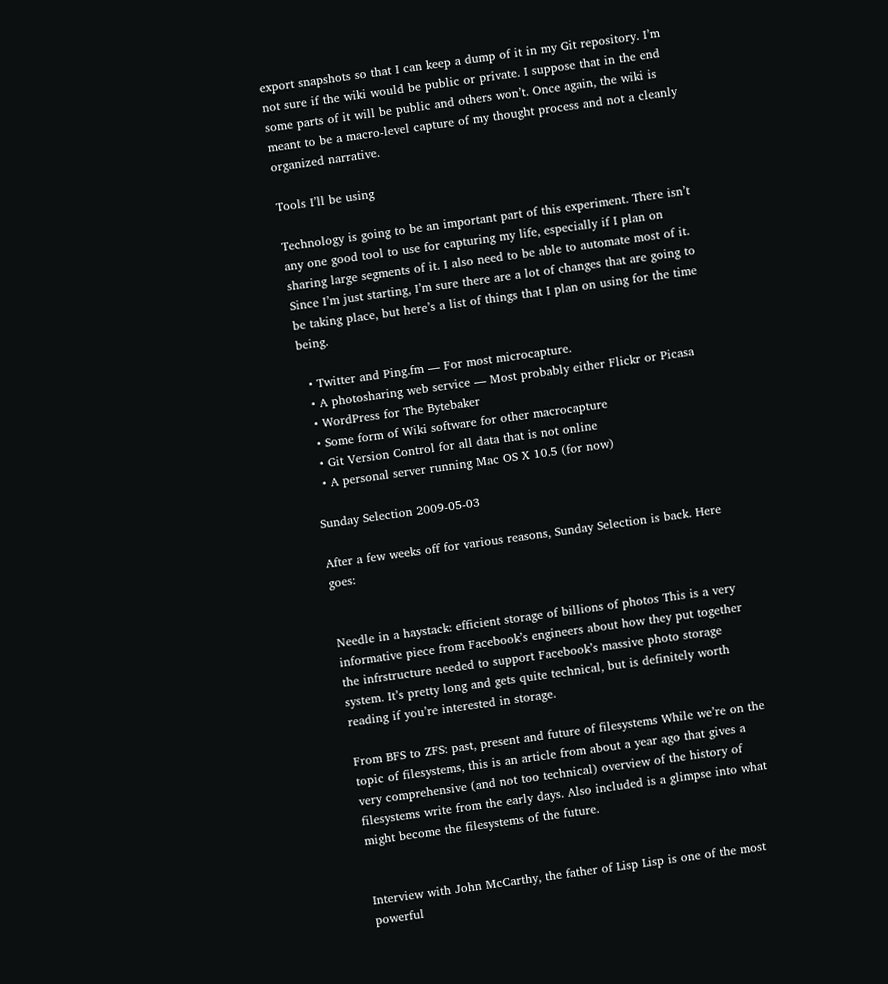export snapshots so that I can keep a dump of it in my Git repository. I’m not sure if the wiki would be public or private. I suppose that in the end some parts of it will be public and others won’t. Once again, the wiki is meant to be a macro-level capture of my thought process and not a cleanly organized narrative.

Tools I’ll be using

Technology is going to be an important part of this experiment. There isn’t any one good tool to use for capturing my life, especially if I plan on sharing large segments of it. I also need to be able to automate most of it. Since I’m just starting, I’m sure there are a lot of changes that are going to be taking place, but here’s a list of things that I plan on using for the time being.

  • Twitter and Ping.fm — For most microcapture.
  • A photosharing web service — Most probably either Flickr or Picasa
  • WordPress for The Bytebaker
  • Some form of Wiki software for other macrocapture
  • Git Version Control for all data that is not online
  • A personal server running Mac OS X 10.5 (for now)

Sunday Selection 2009-05-03

After a few weeks off for various reasons, Sunday Selection is back. Here goes:


Needle in a haystack: efficient storage of billions of photos This is a very informative piece from Facebook’s engineers about how they put together the infrstructure needed to support Facebook’s massive photo storage system. It’s pretty long and gets quite technical, but is definitely worth reading if you’re interested in storage.

From BFS to ZFS: past, present and future of filesystems While we’re on the topic of filesystems, this is an article from about a year ago that gives a very comprehensive (and not too technical) overview of the history of filesystems write from the early days. Also included is a glimpse into what might become the filesystems of the future.


Interview with John McCarthy, the father of Lisp Lisp is one of the most powerful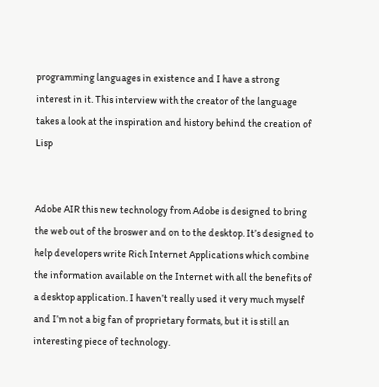programming languages in existence and I have a strong interest in it. This interview with the creator of the language takes a look at the inspiration and history behind the creation of Lisp


Adobe AIR this new technology from Adobe is designed to bring the web out of the broswer and on to the desktop. It’s designed to help developers write Rich Internet Applications which combine the information available on the Internet with all the benefits of a desktop application. I haven’t really used it very much myself and I’m not a big fan of proprietary formats, but it is still an interesting piece of technology.